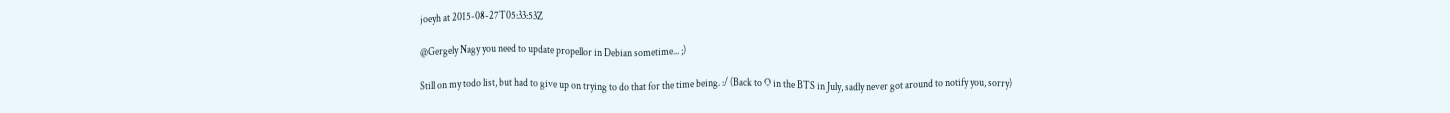joeyh at 2015-08-27T05:33:53Z

@Gergely Nagy you need to update propellor in Debian sometime... ;)

Still on my todo list, but had to give up on trying to do that for the time being. :/ (Back to O in the BTS in July, sadly never got around to notify you, sorry)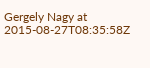Gergely Nagy at 2015-08-27T08:35:58Z